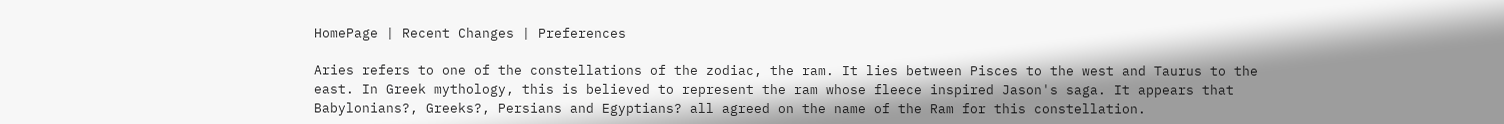HomePage | Recent Changes | Preferences

Aries refers to one of the constellations of the zodiac, the ram. It lies between Pisces to the west and Taurus to the east. In Greek mythology, this is believed to represent the ram whose fleece inspired Jason's saga. It appears that Babylonians?, Greeks?, Persians and Egyptians? all agreed on the name of the Ram for this constellation.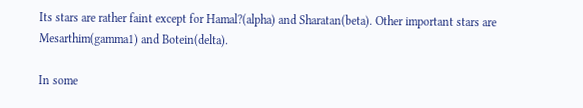Its stars are rather faint except for Hamal?(alpha) and Sharatan(beta). Other important stars are Mesarthim(gamma1) and Botein(delta).

In some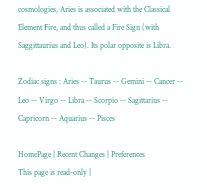cosmologies, Aries is associated with the Classical Element Fire, and thus called a Fire Sign (with Saggittaurius and Leo). Its polar opposite is Libra.

Zodiac signs : Aries -- Taurus -- Gemini -- Cancer -- Leo -- Virgo -- Libra -- Scorpio -- Sagittarius -- Capricorn -- Aquarius -- Pisces

HomePage | Recent Changes | Preferences
This page is read-only |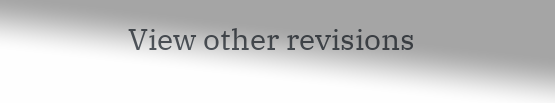View other revisions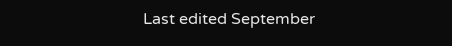Last edited September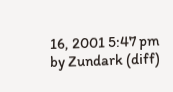16, 2001 5:47 pm by Zundark (diff)